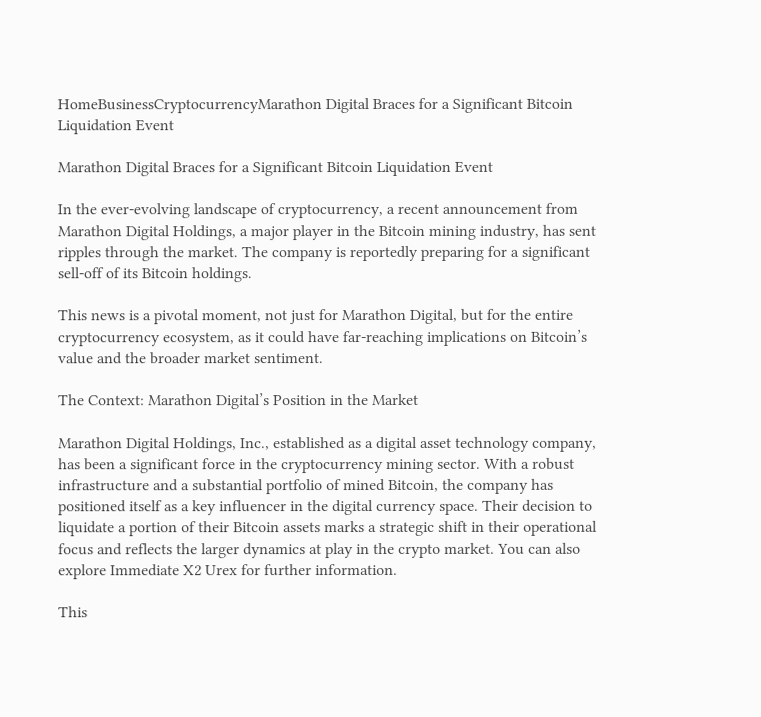HomeBusinessCryptocurrencyMarathon Digital Braces for a Significant Bitcoin Liquidation Event

Marathon Digital Braces for a Significant Bitcoin Liquidation Event

In the ever-evolving landscape of cryptocurrency, a recent announcement from Marathon Digital Holdings, a major player in the Bitcoin mining industry, has sent ripples through the market. The company is reportedly preparing for a significant sell-off of its Bitcoin holdings.

This news is a pivotal moment, not just for Marathon Digital, but for the entire cryptocurrency ecosystem, as it could have far-reaching implications on Bitcoin’s value and the broader market sentiment.

The Context: Marathon Digital’s Position in the Market

Marathon Digital Holdings, Inc., established as a digital asset technology company, has been a significant force in the cryptocurrency mining sector. With a robust infrastructure and a substantial portfolio of mined Bitcoin, the company has positioned itself as a key influencer in the digital currency space. Their decision to liquidate a portion of their Bitcoin assets marks a strategic shift in their operational focus and reflects the larger dynamics at play in the crypto market. You can also explore Immediate X2 Urex for further information.

This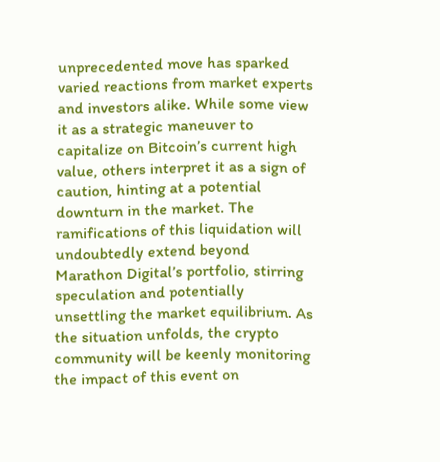unprecedented move has sparked varied reactions from market experts and investors alike. While some view it as a strategic maneuver to capitalize on Bitcoin’s current high value, others interpret it as a sign of caution, hinting at a potential downturn in the market. The ramifications of this liquidation will undoubtedly extend beyond Marathon Digital’s portfolio, stirring speculation and potentially unsettling the market equilibrium. As the situation unfolds, the crypto community will be keenly monitoring the impact of this event on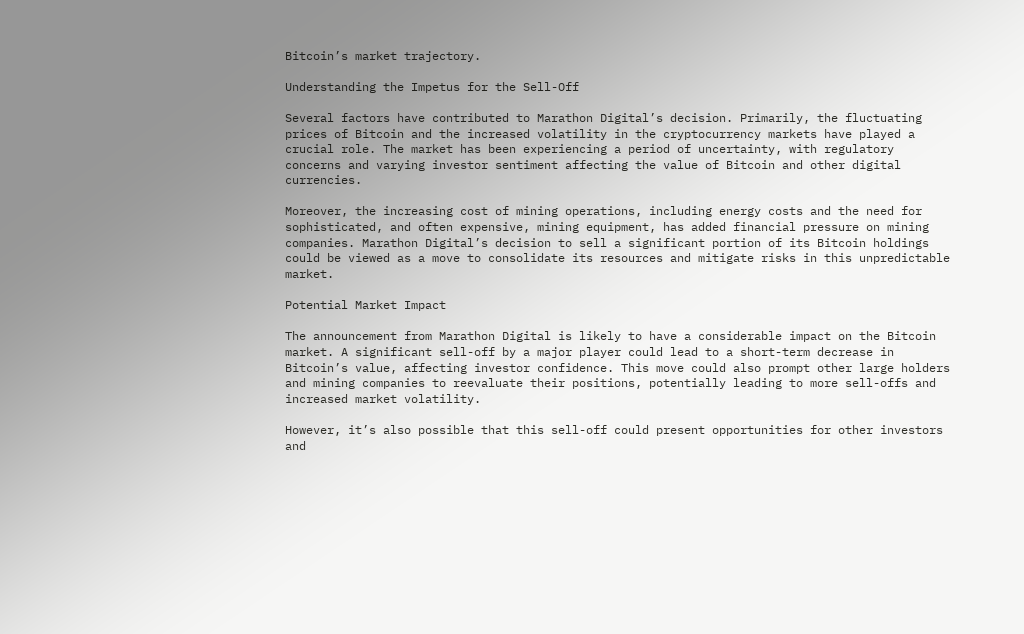Bitcoin’s market trajectory.

Understanding the Impetus for the Sell-Off

Several factors have contributed to Marathon Digital’s decision. Primarily, the fluctuating prices of Bitcoin and the increased volatility in the cryptocurrency markets have played a crucial role. The market has been experiencing a period of uncertainty, with regulatory concerns and varying investor sentiment affecting the value of Bitcoin and other digital currencies.

Moreover, the increasing cost of mining operations, including energy costs and the need for sophisticated, and often expensive, mining equipment, has added financial pressure on mining companies. Marathon Digital’s decision to sell a significant portion of its Bitcoin holdings could be viewed as a move to consolidate its resources and mitigate risks in this unpredictable market.

Potential Market Impact

The announcement from Marathon Digital is likely to have a considerable impact on the Bitcoin market. A significant sell-off by a major player could lead to a short-term decrease in Bitcoin’s value, affecting investor confidence. This move could also prompt other large holders and mining companies to reevaluate their positions, potentially leading to more sell-offs and increased market volatility.

However, it’s also possible that this sell-off could present opportunities for other investors and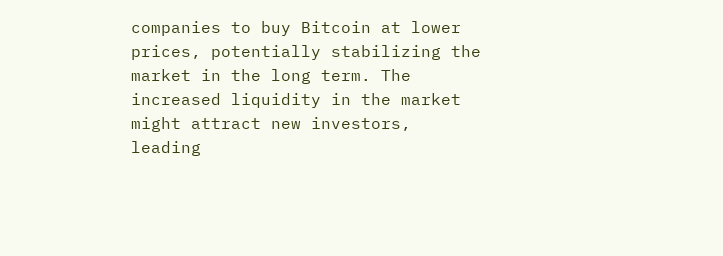companies to buy Bitcoin at lower prices, potentially stabilizing the market in the long term. The increased liquidity in the market might attract new investors, leading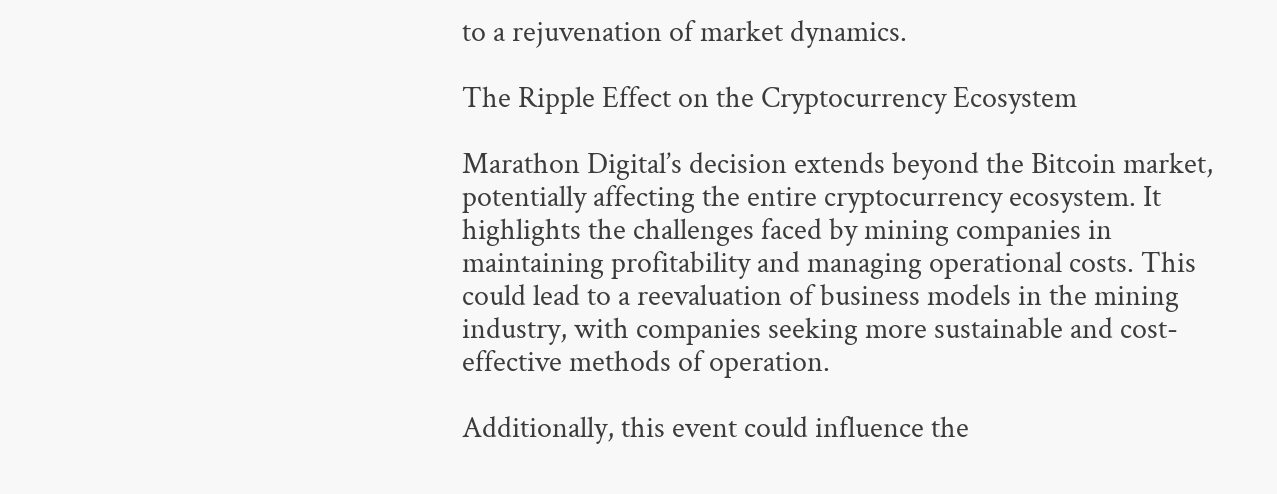to a rejuvenation of market dynamics.

The Ripple Effect on the Cryptocurrency Ecosystem

Marathon Digital’s decision extends beyond the Bitcoin market, potentially affecting the entire cryptocurrency ecosystem. It highlights the challenges faced by mining companies in maintaining profitability and managing operational costs. This could lead to a reevaluation of business models in the mining industry, with companies seeking more sustainable and cost-effective methods of operation.

Additionally, this event could influence the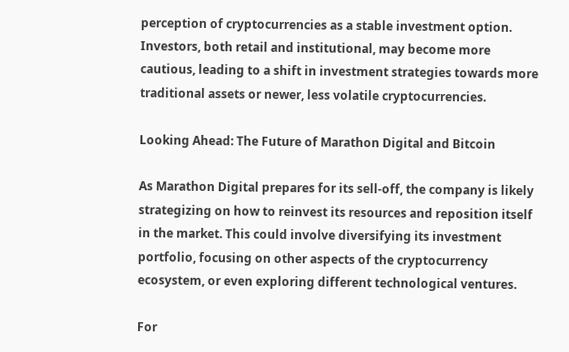perception of cryptocurrencies as a stable investment option. Investors, both retail and institutional, may become more cautious, leading to a shift in investment strategies towards more traditional assets or newer, less volatile cryptocurrencies.

Looking Ahead: The Future of Marathon Digital and Bitcoin

As Marathon Digital prepares for its sell-off, the company is likely strategizing on how to reinvest its resources and reposition itself in the market. This could involve diversifying its investment portfolio, focusing on other aspects of the cryptocurrency ecosystem, or even exploring different technological ventures.

For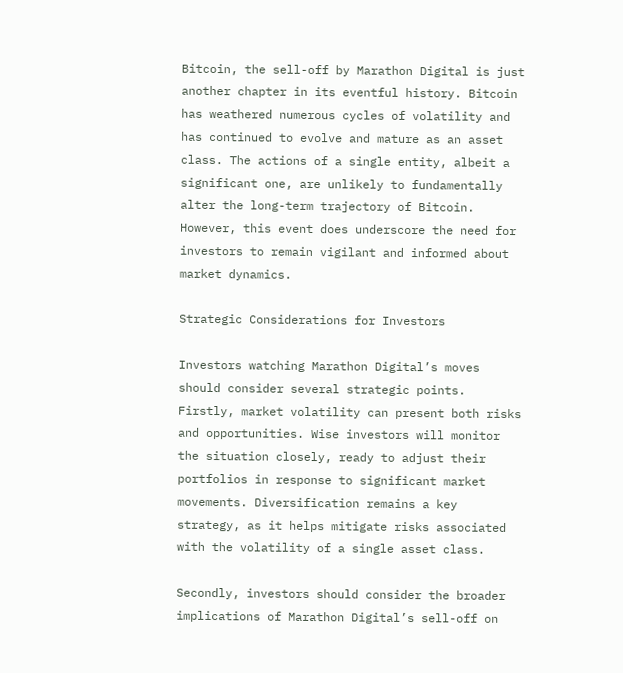Bitcoin, the sell-off by Marathon Digital is just another chapter in its eventful history. Bitcoin has weathered numerous cycles of volatility and has continued to evolve and mature as an asset class. The actions of a single entity, albeit a significant one, are unlikely to fundamentally alter the long-term trajectory of Bitcoin. However, this event does underscore the need for investors to remain vigilant and informed about market dynamics.

Strategic Considerations for Investors

Investors watching Marathon Digital’s moves should consider several strategic points. Firstly, market volatility can present both risks and opportunities. Wise investors will monitor the situation closely, ready to adjust their portfolios in response to significant market movements. Diversification remains a key strategy, as it helps mitigate risks associated with the volatility of a single asset class.

Secondly, investors should consider the broader implications of Marathon Digital’s sell-off on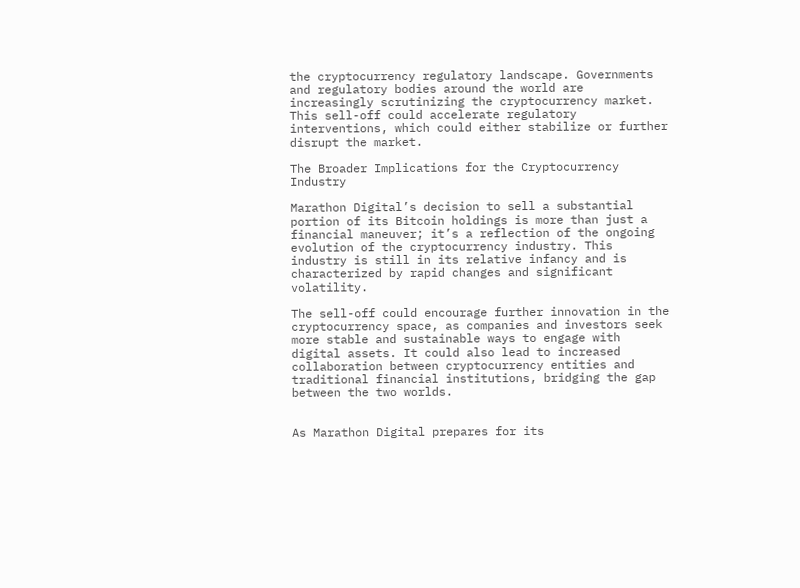the cryptocurrency regulatory landscape. Governments and regulatory bodies around the world are increasingly scrutinizing the cryptocurrency market. This sell-off could accelerate regulatory interventions, which could either stabilize or further disrupt the market.

The Broader Implications for the Cryptocurrency Industry

Marathon Digital’s decision to sell a substantial portion of its Bitcoin holdings is more than just a financial maneuver; it’s a reflection of the ongoing evolution of the cryptocurrency industry. This industry is still in its relative infancy and is characterized by rapid changes and significant volatility.

The sell-off could encourage further innovation in the cryptocurrency space, as companies and investors seek more stable and sustainable ways to engage with digital assets. It could also lead to increased collaboration between cryptocurrency entities and traditional financial institutions, bridging the gap between the two worlds.


As Marathon Digital prepares for its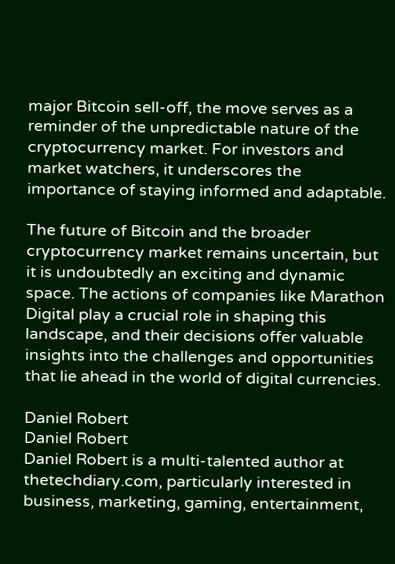major Bitcoin sell-off, the move serves as a reminder of the unpredictable nature of the cryptocurrency market. For investors and market watchers, it underscores the importance of staying informed and adaptable.

The future of Bitcoin and the broader cryptocurrency market remains uncertain, but it is undoubtedly an exciting and dynamic space. The actions of companies like Marathon Digital play a crucial role in shaping this landscape, and their decisions offer valuable insights into the challenges and opportunities that lie ahead in the world of digital currencies.

Daniel Robert
Daniel Robert
Daniel Robert is a multi-talented author at thetechdiary.com, particularly interested in business, marketing, gaming, entertainment,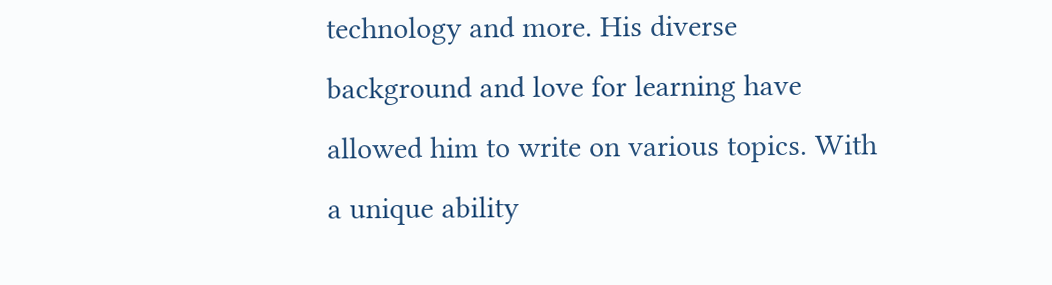technology and more. His diverse background and love for learning have allowed him to write on various topics. With a unique ability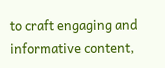to craft engaging and informative content,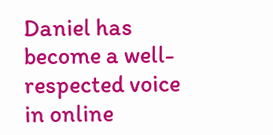Daniel has become a well-respected voice in online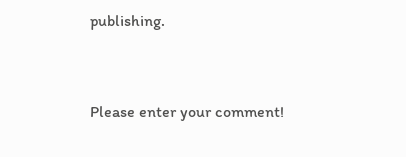publishing.


Please enter your comment!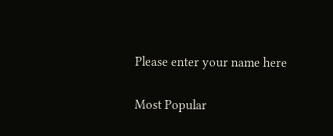Please enter your name here

Most Popular